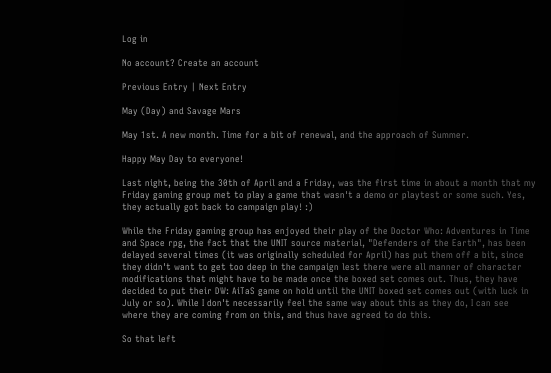Log in

No account? Create an account

Previous Entry | Next Entry

May (Day) and Savage Mars

May 1st. A new month. Time for a bit of renewal, and the approach of Summer.

Happy May Day to everyone!

Last night, being the 30th of April and a Friday, was the first time in about a month that my Friday gaming group met to play a game that wasn't a demo or playtest or some such. Yes, they actually got back to campaign play! :)

While the Friday gaming group has enjoyed their play of the Doctor Who: Adventures in Time and Space rpg, the fact that the UNIT source material, "Defenders of the Earth", has been delayed several times (it was originally scheduled for April) has put them off a bit, since they didn't want to get too deep in the campaign lest there were all manner of character modifications that might have to be made once the boxed set comes out. Thus, they have decided to put their DW: AiTaS game on hold until the UNIT boxed set comes out (with luck in July or so). While I don't necessarily feel the same way about this as they do, I can see where they are coming from on this, and thus have agreed to do this.

So that left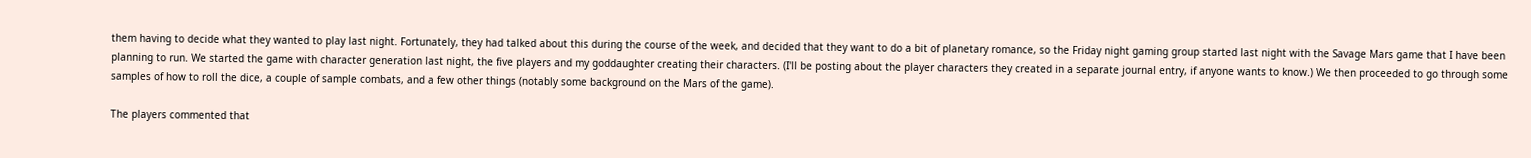them having to decide what they wanted to play last night. Fortunately, they had talked about this during the course of the week, and decided that they want to do a bit of planetary romance, so the Friday night gaming group started last night with the Savage Mars game that I have been planning to run. We started the game with character generation last night, the five players and my goddaughter creating their characters. (I'll be posting about the player characters they created in a separate journal entry, if anyone wants to know.) We then proceeded to go through some samples of how to roll the dice, a couple of sample combats, and a few other things (notably some background on the Mars of the game).

The players commented that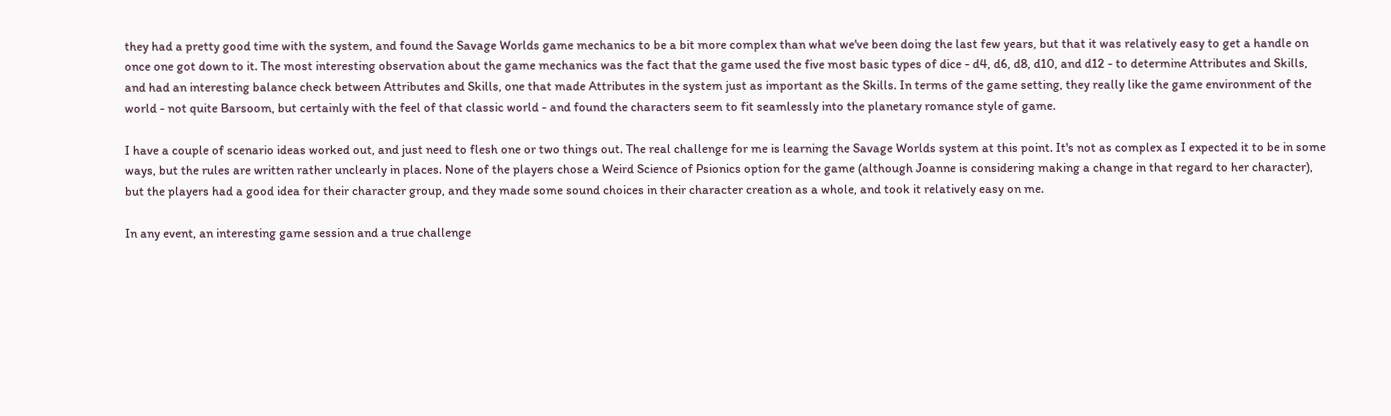they had a pretty good time with the system, and found the Savage Worlds game mechanics to be a bit more complex than what we've been doing the last few years, but that it was relatively easy to get a handle on once one got down to it. The most interesting observation about the game mechanics was the fact that the game used the five most basic types of dice - d4, d6, d8, d10, and d12 - to determine Attributes and Skills, and had an interesting balance check between Attributes and Skills, one that made Attributes in the system just as important as the Skills. In terms of the game setting, they really like the game environment of the world - not quite Barsoom, but certainly with the feel of that classic world - and found the characters seem to fit seamlessly into the planetary romance style of game.

I have a couple of scenario ideas worked out, and just need to flesh one or two things out. The real challenge for me is learning the Savage Worlds system at this point. It's not as complex as I expected it to be in some ways, but the rules are written rather unclearly in places. None of the players chose a Weird Science of Psionics option for the game (although Joanne is considering making a change in that regard to her character), but the players had a good idea for their character group, and they made some sound choices in their character creation as a whole, and took it relatively easy on me.

In any event, an interesting game session and a true challenge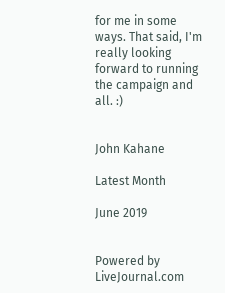for me in some ways. That said, I'm really looking forward to running the campaign and all. :)


John Kahane

Latest Month

June 2019


Powered by LiveJournal.com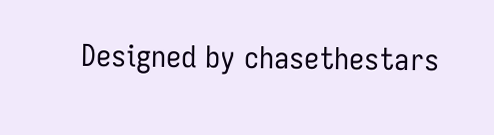Designed by chasethestars